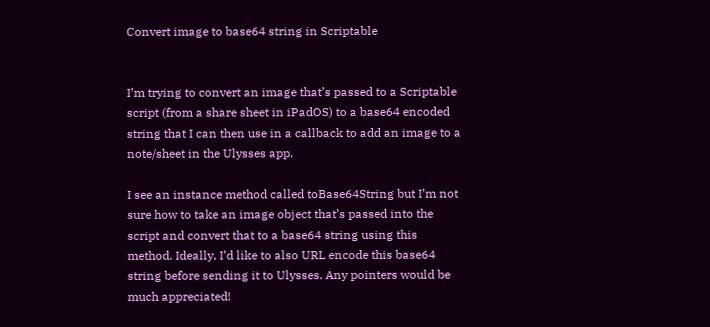Convert image to base64 string in Scriptable


I’m trying to convert an image that’s passed to a Scriptable script (from a share sheet in iPadOS) to a base64 encoded string that I can then use in a callback to add an image to a note/sheet in the Ulysses app.

I see an instance method called toBase64String but I’m not sure how to take an image object that’s passed into the script and convert that to a base64 string using this method. Ideally, I’d like to also URL encode this base64 string before sending it to Ulysses. Any pointers would be much appreciated!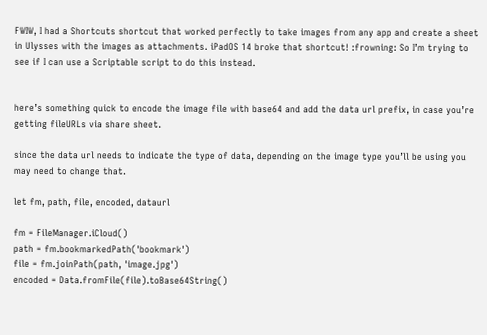FWIW, I had a Shortcuts shortcut that worked perfectly to take images from any app and create a sheet in Ulysses with the images as attachments. iPadOS 14 broke that shortcut! :frowning: So I’m trying to see if I can use a Scriptable script to do this instead.


here’s something quick to encode the image file with base64 and add the data url prefix, in case you’re getting fileURLs via share sheet.

since the data url needs to indicate the type of data, depending on the image type you’ll be using you may need to change that.

let fm, path, file, encoded, dataurl

fm = FileManager.iCloud()
path = fm.bookmarkedPath('bookmark')
file = fm.joinPath(path, 'image.jpg')
encoded = Data.fromFile(file).toBase64String()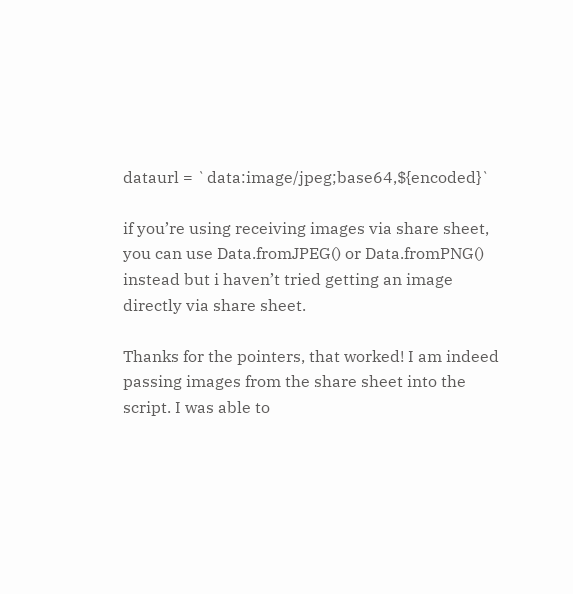dataurl = `data:image/jpeg;base64,${encoded}`

if you’re using receiving images via share sheet, you can use Data.fromJPEG() or Data.fromPNG() instead but i haven’t tried getting an image directly via share sheet.

Thanks for the pointers, that worked! I am indeed passing images from the share sheet into the script. I was able to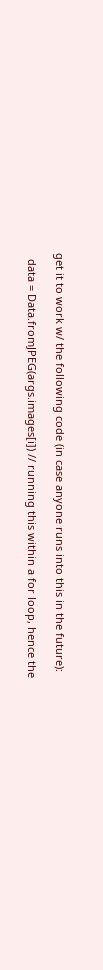get it to work w/ the following code (in case anyone runs into this in the future):

  data = Data.fromJPEG(args.images[i]) // running this within a for loop, hence the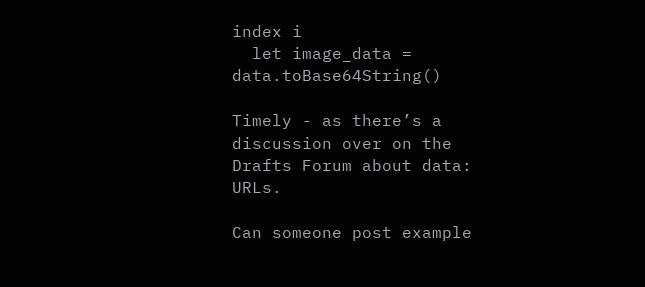index i
  let image_data = data.toBase64String()

Timely - as there’s a discussion over on the Drafts Forum about data: URLs.

Can someone post example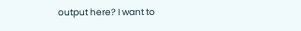output here? I want to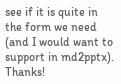see if it is quite in the form we need (and I would want to support in md2pptx). Thanks!